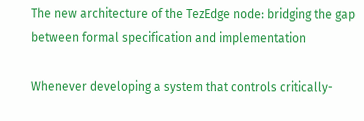The new architecture of the TezEdge node: bridging the gap between formal specification and implementation

Whenever developing a system that controls critically-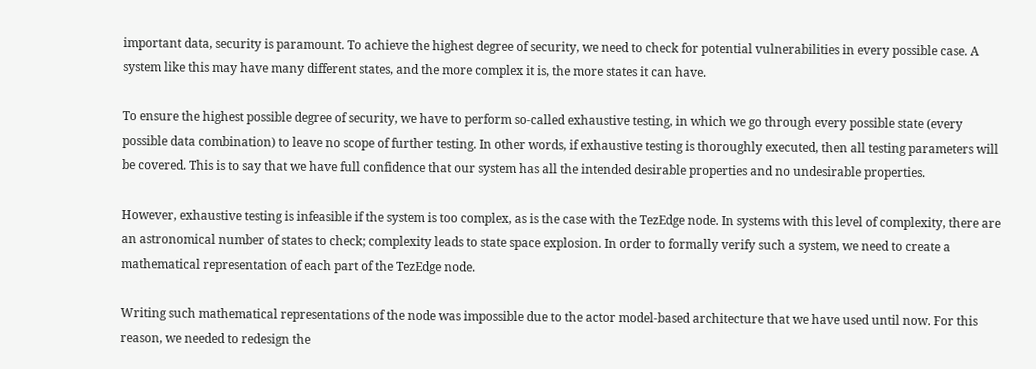important data, security is paramount. To achieve the highest degree of security, we need to check for potential vulnerabilities in every possible case. A system like this may have many different states, and the more complex it is, the more states it can have.

To ensure the highest possible degree of security, we have to perform so-called exhaustive testing, in which we go through every possible state (every possible data combination) to leave no scope of further testing. In other words, if exhaustive testing is thoroughly executed, then all testing parameters will be covered. This is to say that we have full confidence that our system has all the intended desirable properties and no undesirable properties.

However, exhaustive testing is infeasible if the system is too complex, as is the case with the TezEdge node. In systems with this level of complexity, there are an astronomical number of states to check; complexity leads to state space explosion. In order to formally verify such a system, we need to create a mathematical representation of each part of the TezEdge node.

Writing such mathematical representations of the node was impossible due to the actor model-based architecture that we have used until now. For this reason, we needed to redesign the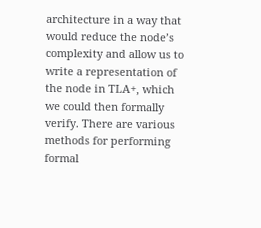architecture in a way that would reduce the node’s complexity and allow us to write a representation of the node in TLA+, which we could then formally verify. There are various methods for performing formal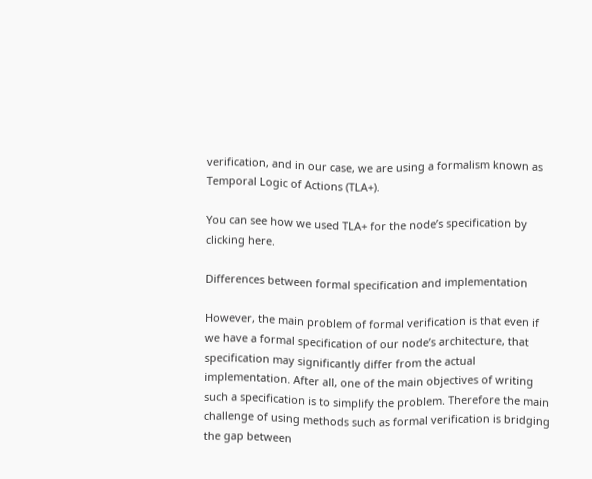verification, and in our case, we are using a formalism known as Temporal Logic of Actions (TLA+).

You can see how we used TLA+ for the node’s specification by clicking here.

Differences between formal specification and implementation

However, the main problem of formal verification is that even if we have a formal specification of our node’s architecture, that specification may significantly differ from the actual implementation. After all, one of the main objectives of writing such a specification is to simplify the problem. Therefore the main challenge of using methods such as formal verification is bridging the gap between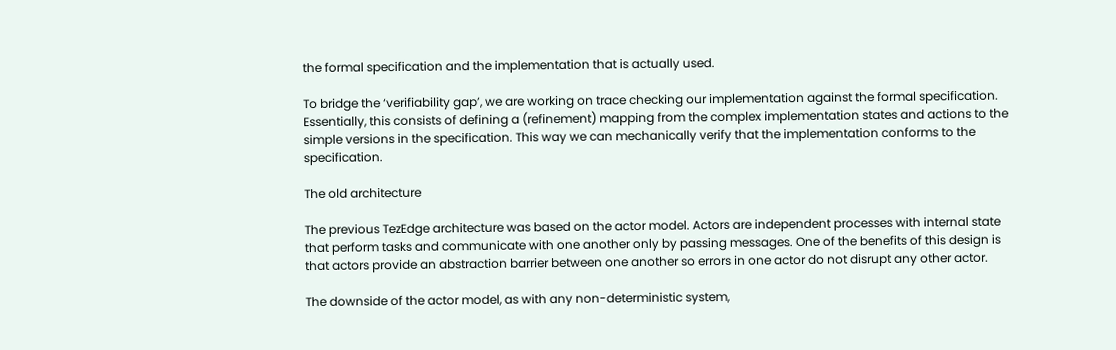the formal specification and the implementation that is actually used.

To bridge the ‘verifiability gap’, we are working on trace checking our implementation against the formal specification. Essentially, this consists of defining a (refinement) mapping from the complex implementation states and actions to the simple versions in the specification. This way we can mechanically verify that the implementation conforms to the specification.

The old architecture

The previous TezEdge architecture was based on the actor model. Actors are independent processes with internal state that perform tasks and communicate with one another only by passing messages. One of the benefits of this design is that actors provide an abstraction barrier between one another so errors in one actor do not disrupt any other actor.

The downside of the actor model, as with any non-deterministic system,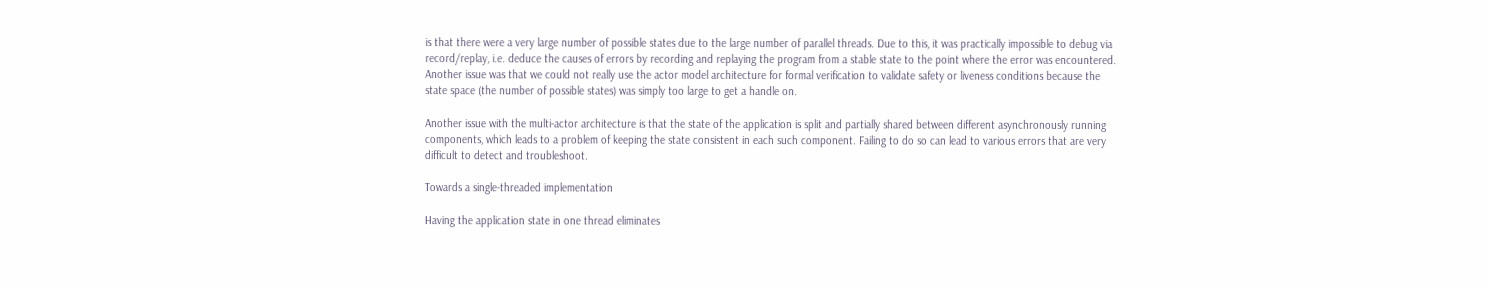is that there were a very large number of possible states due to the large number of parallel threads. Due to this, it was practically impossible to debug via record/replay, i.e. deduce the causes of errors by recording and replaying the program from a stable state to the point where the error was encountered. Another issue was that we could not really use the actor model architecture for formal verification to validate safety or liveness conditions because the state space (the number of possible states) was simply too large to get a handle on.

Another issue with the multi-actor architecture is that the state of the application is split and partially shared between different asynchronously running components, which leads to a problem of keeping the state consistent in each such component. Failing to do so can lead to various errors that are very difficult to detect and troubleshoot.

Towards a single-threaded implementation

Having the application state in one thread eliminates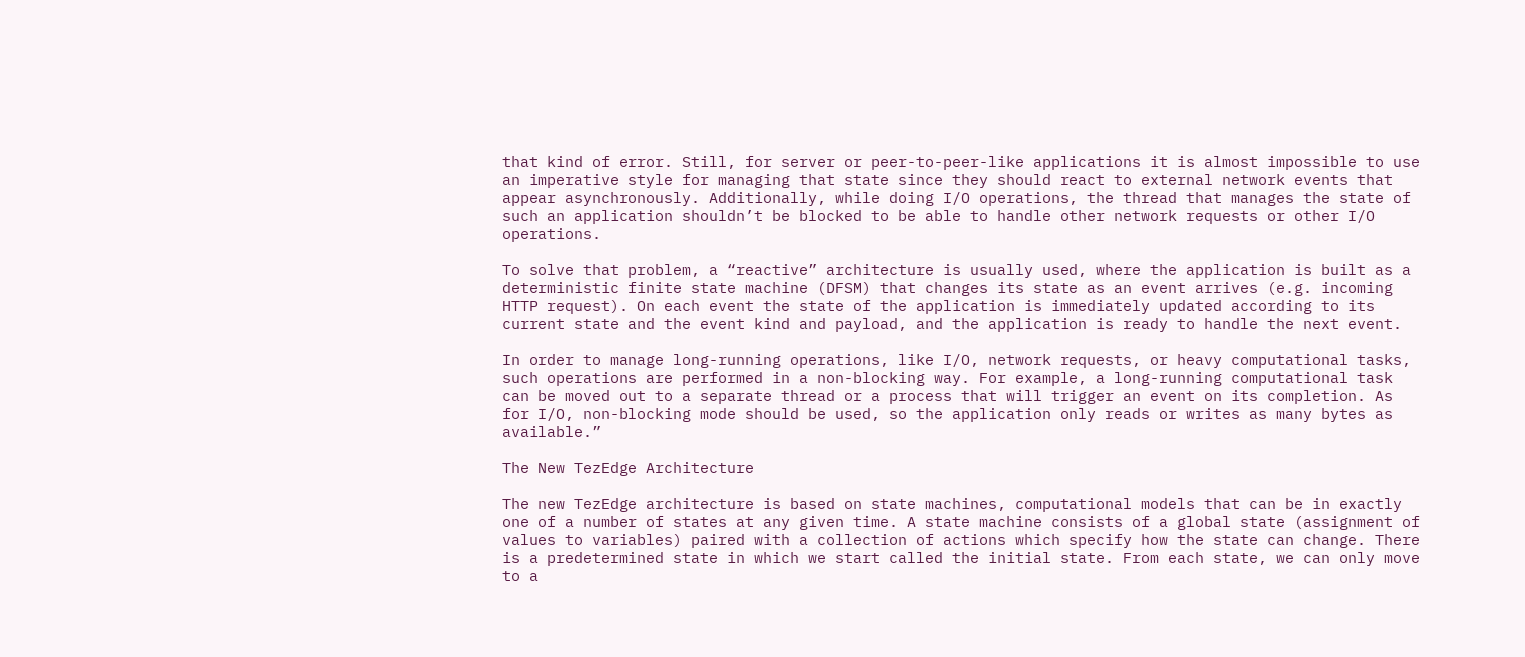that kind of error. Still, for server or peer-to-peer-like applications it is almost impossible to use an imperative style for managing that state since they should react to external network events that appear asynchronously. Additionally, while doing I/O operations, the thread that manages the state of such an application shouldn’t be blocked to be able to handle other network requests or other I/O operations.

To solve that problem, a “reactive” architecture is usually used, where the application is built as a deterministic finite state machine (DFSM) that changes its state as an event arrives (e.g. incoming HTTP request). On each event the state of the application is immediately updated according to its current state and the event kind and payload, and the application is ready to handle the next event.

In order to manage long-running operations, like I/O, network requests, or heavy computational tasks, such operations are performed in a non-blocking way. For example, a long-running computational task can be moved out to a separate thread or a process that will trigger an event on its completion. As for I/O, non-blocking mode should be used, so the application only reads or writes as many bytes as available.”

The New TezEdge Architecture

The new TezEdge architecture is based on state machines, computational models that can be in exactly one of a number of states at any given time. A state machine consists of a global state (assignment of values to variables) paired with a collection of actions which specify how the state can change. There is a predetermined state in which we start called the initial state. From each state, we can only move to a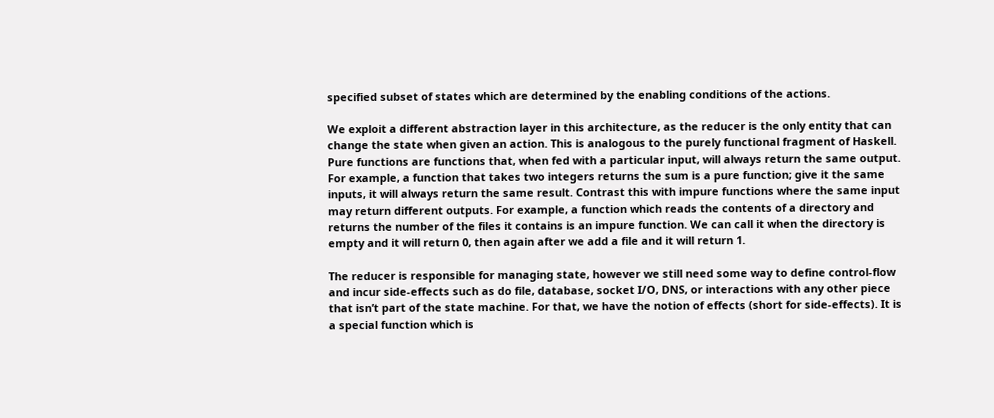specified subset of states which are determined by the enabling conditions of the actions.

We exploit a different abstraction layer in this architecture, as the reducer is the only entity that can change the state when given an action. This is analogous to the purely functional fragment of Haskell. Pure functions are functions that, when fed with a particular input, will always return the same output. For example, a function that takes two integers returns the sum is a pure function; give it the same inputs, it will always return the same result. Contrast this with impure functions where the same input may return different outputs. For example, a function which reads the contents of a directory and returns the number of the files it contains is an impure function. We can call it when the directory is empty and it will return 0, then again after we add a file and it will return 1.

The reducer is responsible for managing state, however we still need some way to define control-flow and incur side-effects such as do file, database, socket I/O, DNS, or interactions with any other piece that isn’t part of the state machine. For that, we have the notion of effects (short for side-effects). It is a special function which is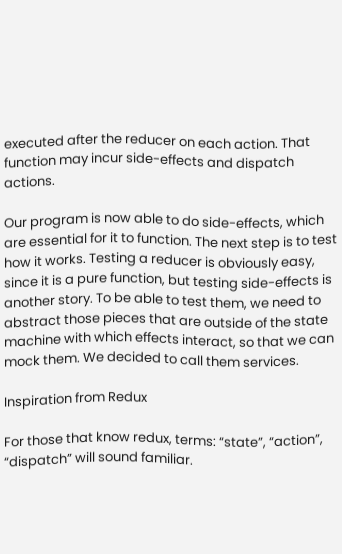executed after the reducer on each action. That function may incur side-effects and dispatch actions.

Our program is now able to do side-effects, which are essential for it to function. The next step is to test how it works. Testing a reducer is obviously easy, since it is a pure function, but testing side-effects is another story. To be able to test them, we need to abstract those pieces that are outside of the state machine with which effects interact, so that we can mock them. We decided to call them services.

Inspiration from Redux

For those that know redux, terms: “state”, “action”, “dispatch” will sound familiar.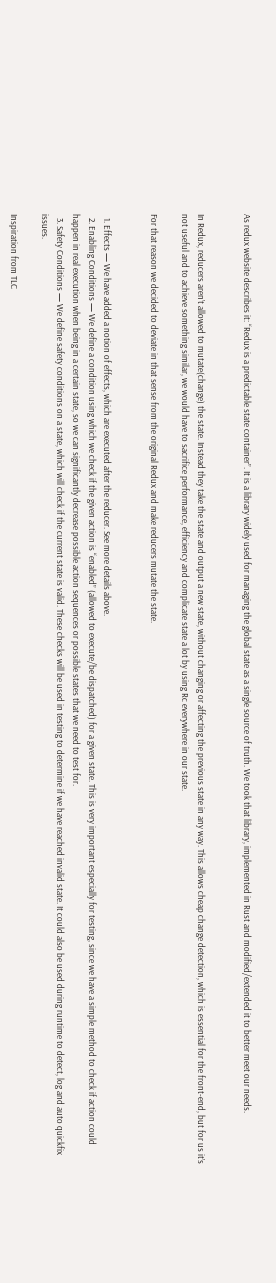As redux website describes it: “Redux is a predictable state container”. It is a library widely used for managing the global state as a single source of truth. We took that library, implemented in Rust and modified/extended it to better meet our needs.


In Redux, reducers aren’t allowed to mutate(change) the state. Instead they take the state and output a new state, without changing or affecting the previous state in any way. This allows cheap change detection, which is essential for the front-end, but for us it’s not useful and to achieve something similar, we would have to sacrifice performance, efficiency and complicate state a lot by using Rc everywhere in our state.

For that reason we decided to deviate in that sense from the original Redux and make reducers mutate the state.


  1. Effects — We have added a notion of effects, which are executed after the reducer. See more details above.
  2. Enabling Conditions — We define a condition using which we check if the given action is “enabled” (allowed to execute/be dispatched) for a given state. This is very important especially for testing, since we have a simple method to check if action could happen in real execution when being in a certain state, so we can significantly decrease possible action sequences or possible states that we need to test for.
  3. Safety Conditions — We define safety conditions on a state, which will check if the current state is valid. These checks will be used in testing to determine if we have reached invalid state. It could also be used during runtime to detect, log and auto quickfix issues.

Inspiration from TLC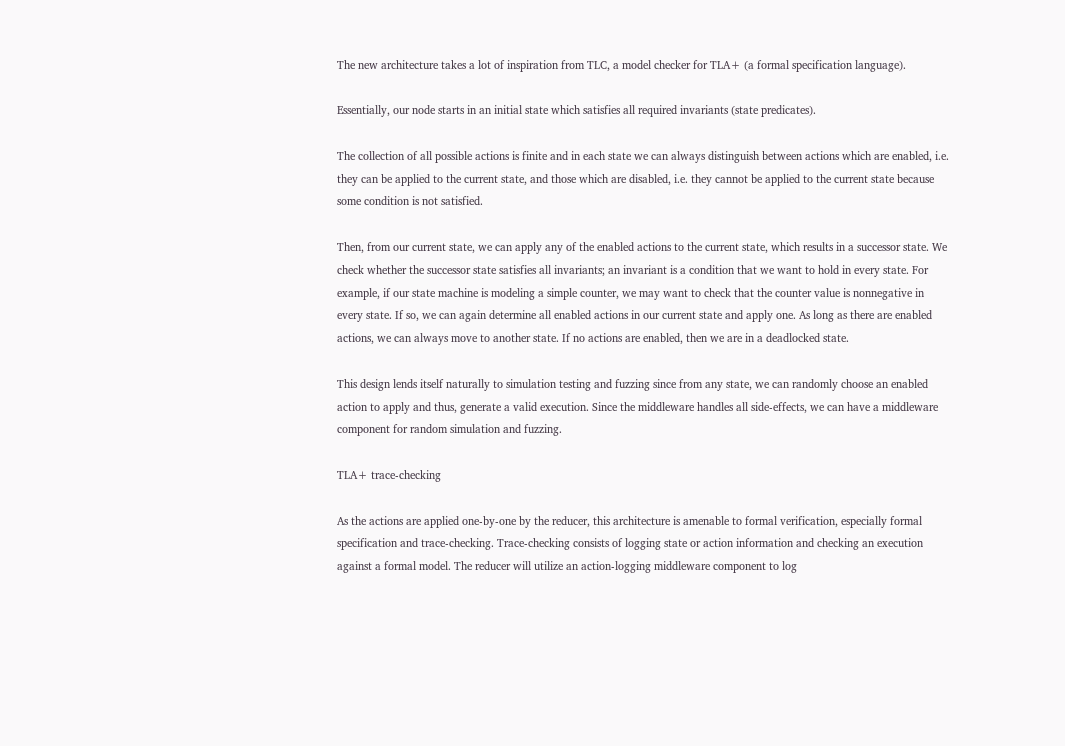The new architecture takes a lot of inspiration from TLC, a model checker for TLA+ (a formal specification language).

Essentially, our node starts in an initial state which satisfies all required invariants (state predicates).

The collection of all possible actions is finite and in each state we can always distinguish between actions which are enabled, i.e. they can be applied to the current state, and those which are disabled, i.e. they cannot be applied to the current state because some condition is not satisfied.

Then, from our current state, we can apply any of the enabled actions to the current state, which results in a successor state. We check whether the successor state satisfies all invariants; an invariant is a condition that we want to hold in every state. For example, if our state machine is modeling a simple counter, we may want to check that the counter value is nonnegative in every state. If so, we can again determine all enabled actions in our current state and apply one. As long as there are enabled actions, we can always move to another state. If no actions are enabled, then we are in a deadlocked state.

This design lends itself naturally to simulation testing and fuzzing since from any state, we can randomly choose an enabled action to apply and thus, generate a valid execution. Since the middleware handles all side-effects, we can have a middleware component for random simulation and fuzzing.

TLA+ trace-checking

As the actions are applied one-by-one by the reducer, this architecture is amenable to formal verification, especially formal specification and trace-checking. Trace-checking consists of logging state or action information and checking an execution against a formal model. The reducer will utilize an action-logging middleware component to log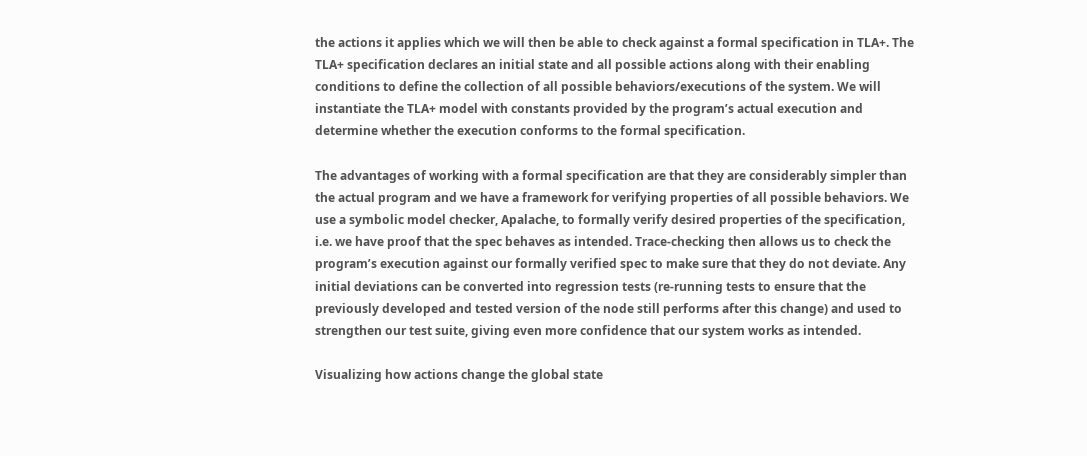the actions it applies which we will then be able to check against a formal specification in TLA+. The TLA+ specification declares an initial state and all possible actions along with their enabling conditions to define the collection of all possible behaviors/executions of the system. We will instantiate the TLA+ model with constants provided by the program’s actual execution and determine whether the execution conforms to the formal specification.

The advantages of working with a formal specification are that they are considerably simpler than the actual program and we have a framework for verifying properties of all possible behaviors. We use a symbolic model checker, Apalache, to formally verify desired properties of the specification, i.e. we have proof that the spec behaves as intended. Trace-checking then allows us to check the program’s execution against our formally verified spec to make sure that they do not deviate. Any initial deviations can be converted into regression tests (re-running tests to ensure that the previously developed and tested version of the node still performs after this change) and used to strengthen our test suite, giving even more confidence that our system works as intended.

Visualizing how actions change the global state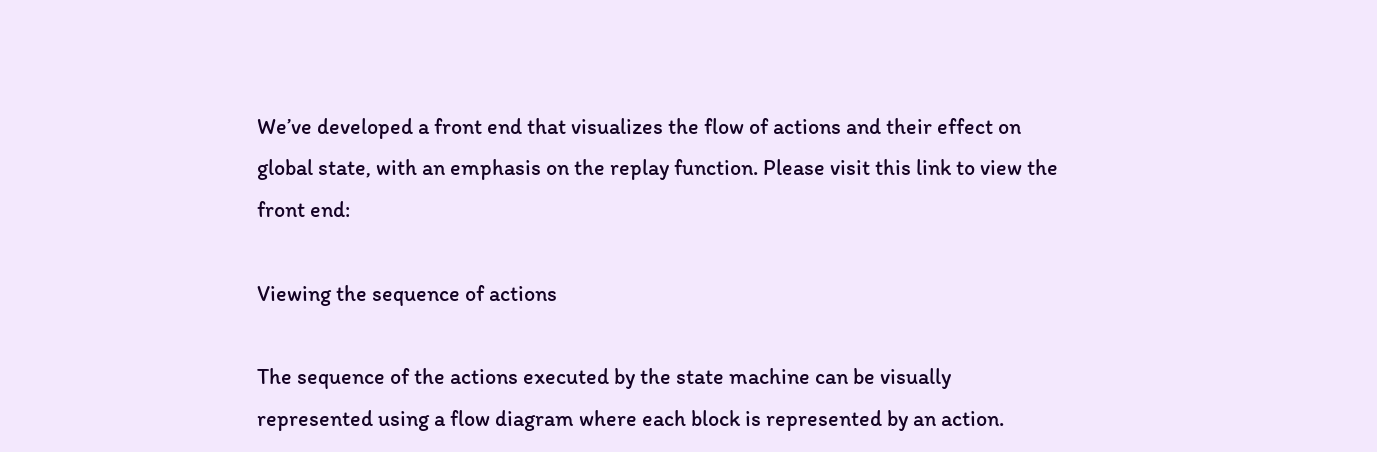We’ve developed a front end that visualizes the flow of actions and their effect on global state, with an emphasis on the replay function. Please visit this link to view the front end:

Viewing the sequence of actions

The sequence of the actions executed by the state machine can be visually represented using a flow diagram where each block is represented by an action.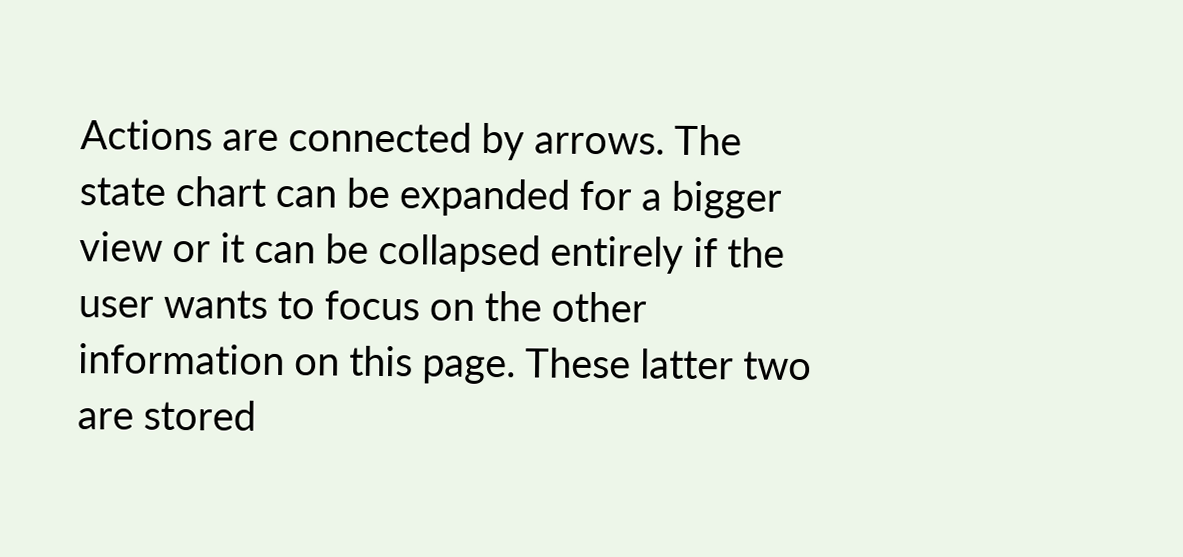Actions are connected by arrows. The state chart can be expanded for a bigger view or it can be collapsed entirely if the user wants to focus on the other information on this page. These latter two are stored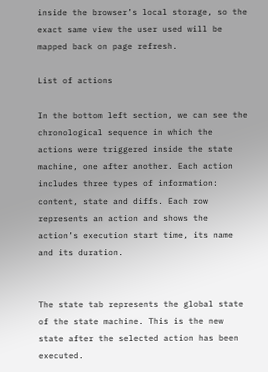inside the browser’s local storage, so the exact same view the user used will be mapped back on page refresh.

List of actions

In the bottom left section, we can see the chronological sequence in which the actions were triggered inside the state machine, one after another. Each action includes three types of information: content, state and diffs. Each row represents an action and shows the action’s execution start time, its name and its duration.


The state tab represents the global state of the state machine. This is the new state after the selected action has been executed.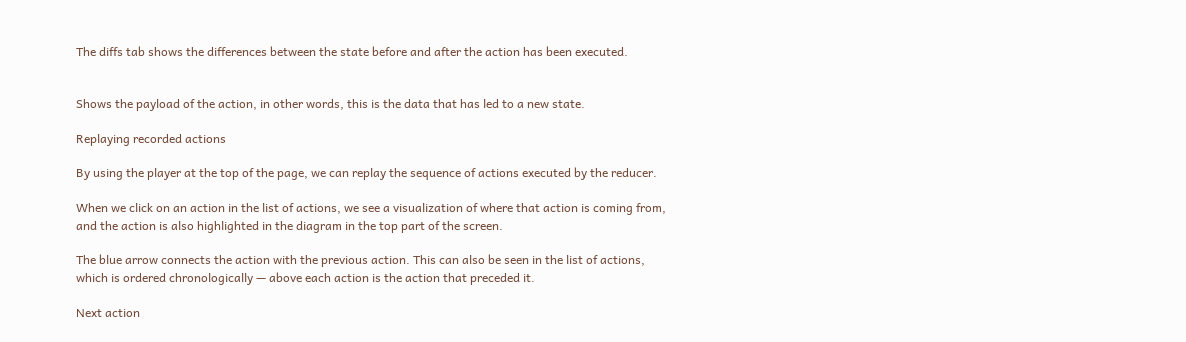The diffs tab shows the differences between the state before and after the action has been executed.


Shows the payload of the action, in other words, this is the data that has led to a new state.

Replaying recorded actions

By using the player at the top of the page, we can replay the sequence of actions executed by the reducer.

When we click on an action in the list of actions, we see a visualization of where that action is coming from, and the action is also highlighted in the diagram in the top part of the screen.

The blue arrow connects the action with the previous action. This can also be seen in the list of actions, which is ordered chronologically — above each action is the action that preceded it.

Next action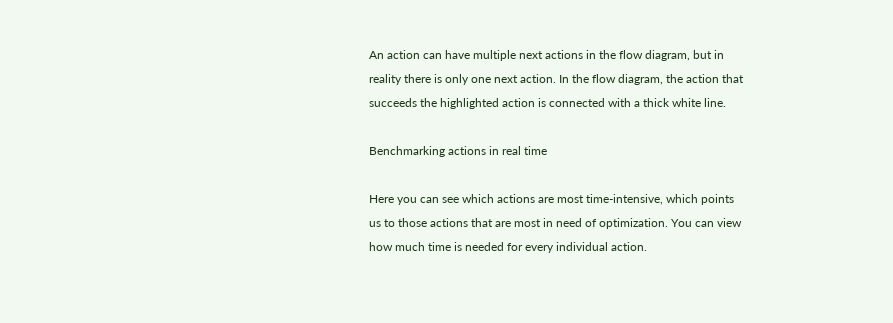An action can have multiple next actions in the flow diagram, but in reality there is only one next action. In the flow diagram, the action that succeeds the highlighted action is connected with a thick white line.

Benchmarking actions in real time

Here you can see which actions are most time-intensive, which points us to those actions that are most in need of optimization. You can view how much time is needed for every individual action.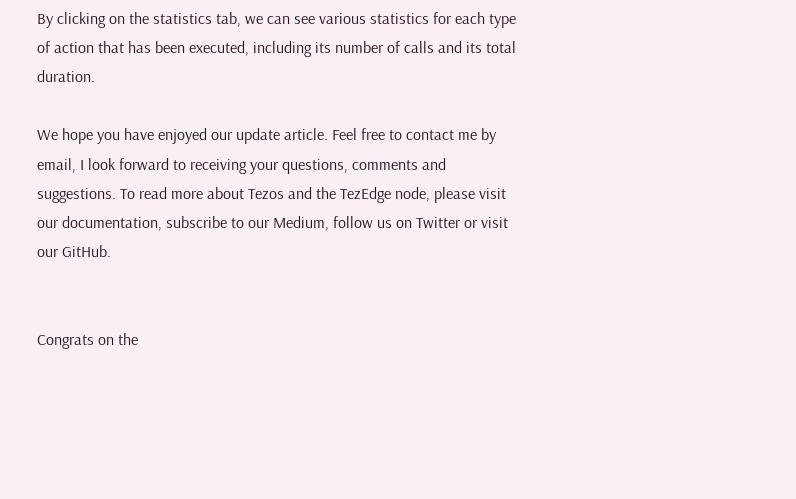By clicking on the statistics tab, we can see various statistics for each type of action that has been executed, including its number of calls and its total duration.

We hope you have enjoyed our update article. Feel free to contact me by email, I look forward to receiving your questions, comments and suggestions. To read more about Tezos and the TezEdge node, please visit our documentation, subscribe to our Medium, follow us on Twitter or visit our GitHub.


Congrats on the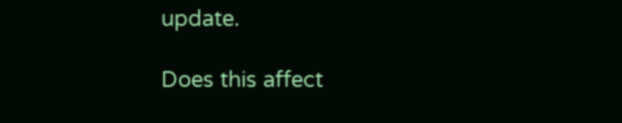update.

Does this affect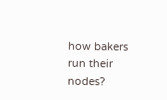how bakers run their nodes?